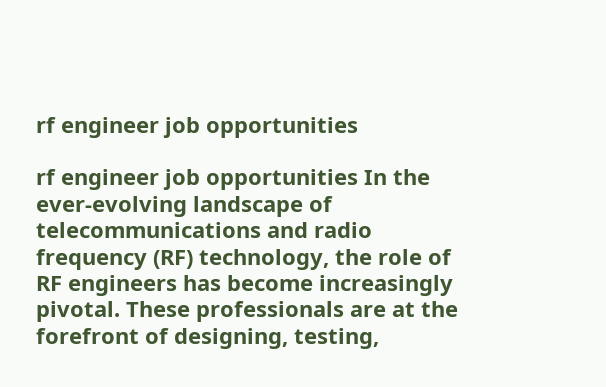rf engineer job opportunities

rf engineer job opportunities In the ever-evolving landscape of telecommunications and radio frequency (RF) technology, the role of RF engineers has become increasingly pivotal. These professionals are at the forefront of designing, testing,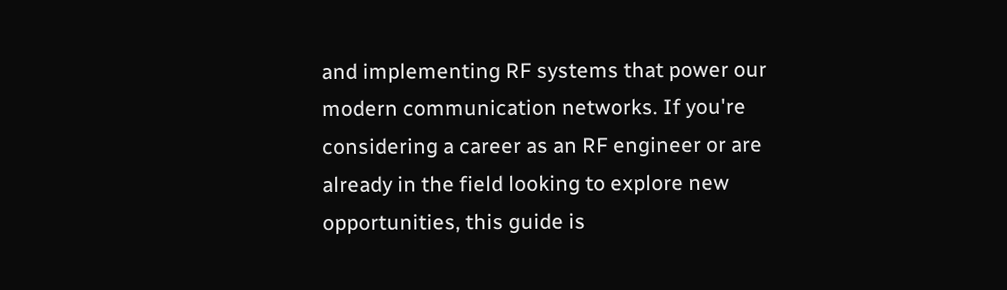and implementing RF systems that power our modern communication networks. If you're considering a career as an RF engineer or are already in the field looking to explore new opportunities, this guide is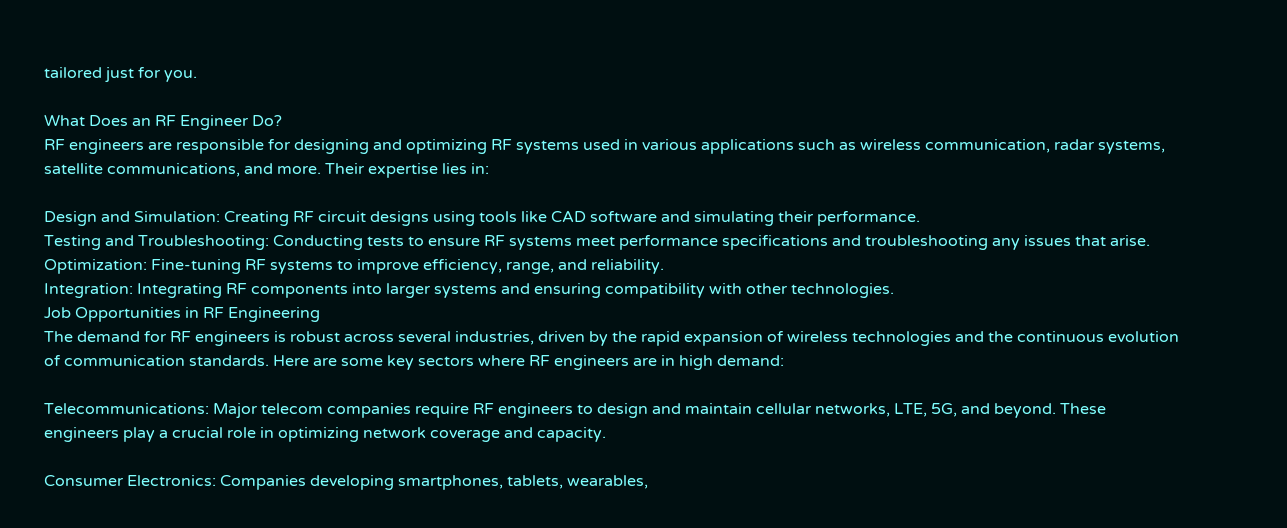tailored just for you.

What Does an RF Engineer Do?
RF engineers are responsible for designing and optimizing RF systems used in various applications such as wireless communication, radar systems, satellite communications, and more. Their expertise lies in:

Design and Simulation: Creating RF circuit designs using tools like CAD software and simulating their performance.
Testing and Troubleshooting: Conducting tests to ensure RF systems meet performance specifications and troubleshooting any issues that arise.
Optimization: Fine-tuning RF systems to improve efficiency, range, and reliability.
Integration: Integrating RF components into larger systems and ensuring compatibility with other technologies.
Job Opportunities in RF Engineering
The demand for RF engineers is robust across several industries, driven by the rapid expansion of wireless technologies and the continuous evolution of communication standards. Here are some key sectors where RF engineers are in high demand:

Telecommunications: Major telecom companies require RF engineers to design and maintain cellular networks, LTE, 5G, and beyond. These engineers play a crucial role in optimizing network coverage and capacity.

Consumer Electronics: Companies developing smartphones, tablets, wearables,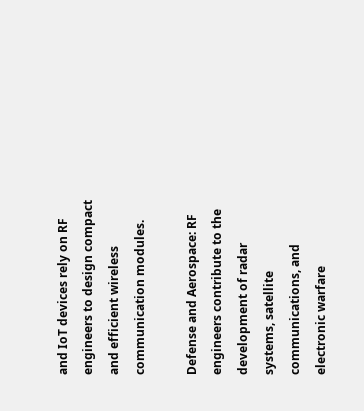and IoT devices rely on RF engineers to design compact and efficient wireless communication modules.

Defense and Aerospace: RF engineers contribute to the development of radar systems, satellite communications, and electronic warfare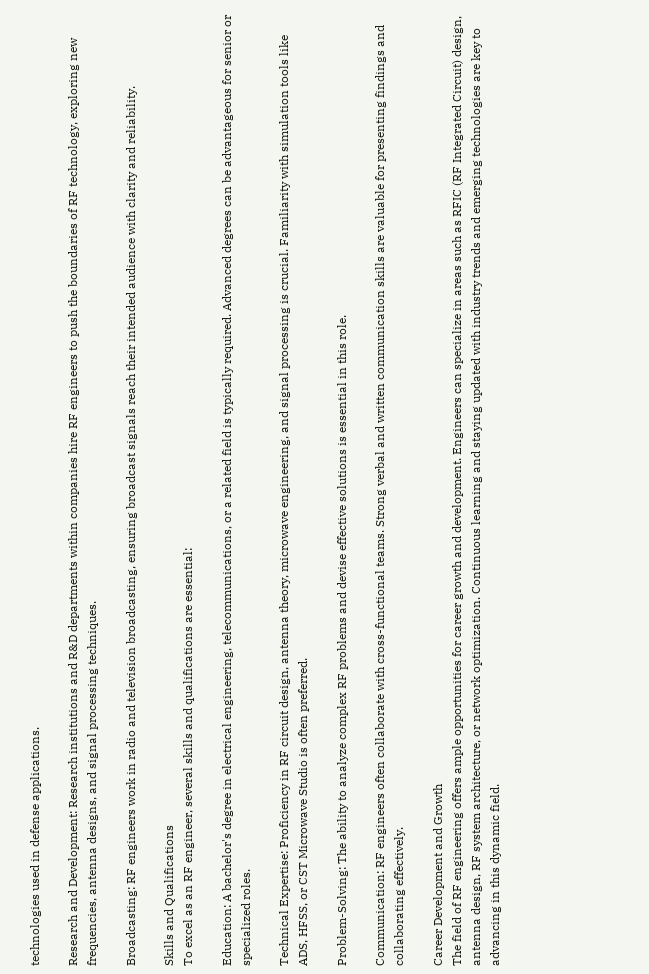technologies used in defense applications.

Research and Development: Research institutions and R&D departments within companies hire RF engineers to push the boundaries of RF technology, exploring new frequencies, antenna designs, and signal processing techniques.

Broadcasting: RF engineers work in radio and television broadcasting, ensuring broadcast signals reach their intended audience with clarity and reliability.

Skills and Qualifications
To excel as an RF engineer, several skills and qualifications are essential:

Education: A bachelor's degree in electrical engineering, telecommunications, or a related field is typically required. Advanced degrees can be advantageous for senior or specialized roles.

Technical Expertise: Proficiency in RF circuit design, antenna theory, microwave engineering, and signal processing is crucial. Familiarity with simulation tools like ADS, HFSS, or CST Microwave Studio is often preferred.

Problem-Solving: The ability to analyze complex RF problems and devise effective solutions is essential in this role.

Communication: RF engineers often collaborate with cross-functional teams. Strong verbal and written communication skills are valuable for presenting findings and collaborating effectively.

Career Development and Growth
The field of RF engineering offers ample opportunities for career growth and development. Engineers can specialize in areas such as RFIC (RF Integrated Circuit) design, antenna design, RF system architecture, or network optimization. Continuous learning and staying updated with industry trends and emerging technologies are key to advancing in this dynamic field.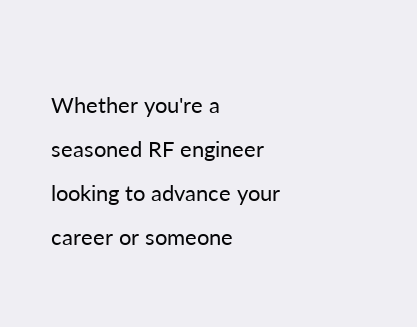Whether you're a seasoned RF engineer looking to advance your career or someone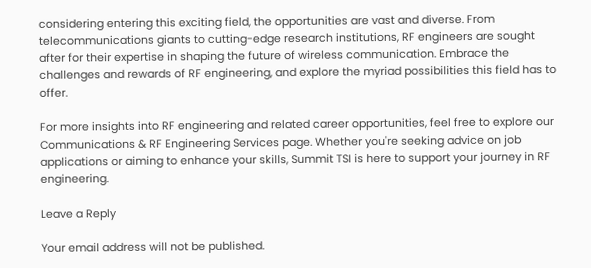considering entering this exciting field, the opportunities are vast and diverse. From telecommunications giants to cutting-edge research institutions, RF engineers are sought after for their expertise in shaping the future of wireless communication. Embrace the challenges and rewards of RF engineering, and explore the myriad possibilities this field has to offer.

For more insights into RF engineering and related career opportunities, feel free to explore our Communications & RF Engineering Services page. Whether you're seeking advice on job applications or aiming to enhance your skills, Summit TSI is here to support your journey in RF engineering.

Leave a Reply

Your email address will not be published.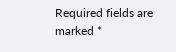Required fields are marked *